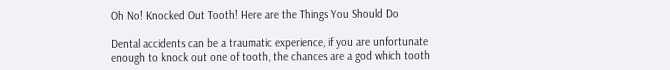Oh No! Knocked Out Tooth! Here are the Things You Should Do

Dental accidents can be a traumatic experience, if you are unfortunate enough to knock out one of tooth, the chances are a god which tooth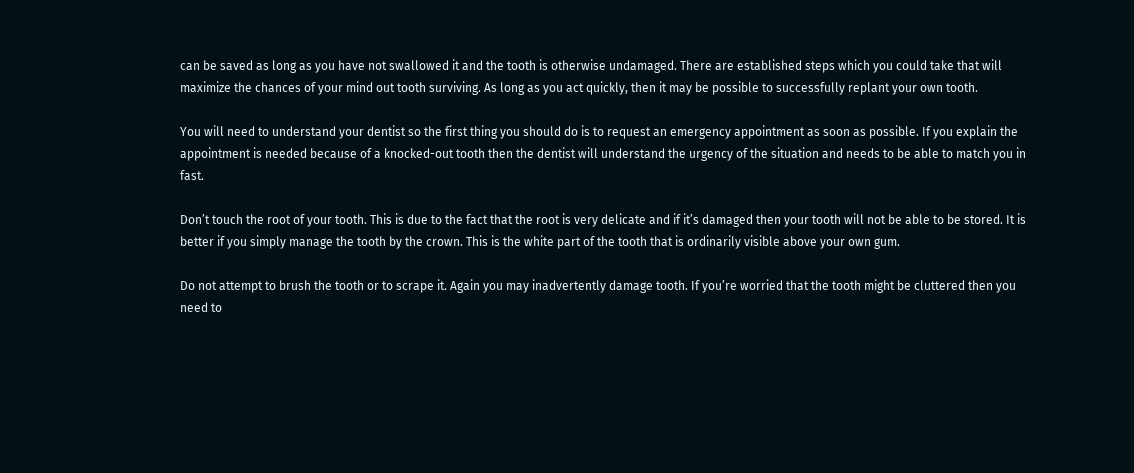can be saved as long as you have not swallowed it and the tooth is otherwise undamaged. There are established steps which you could take that will maximize the chances of your mind out tooth surviving. As long as you act quickly, then it may be possible to successfully replant your own tooth.

You will need to understand your dentist so the first thing you should do is to request an emergency appointment as soon as possible. If you explain the appointment is needed because of a knocked-out tooth then the dentist will understand the urgency of the situation and needs to be able to match you in fast.

Don’t touch the root of your tooth. This is due to the fact that the root is very delicate and if it’s damaged then your tooth will not be able to be stored. It is better if you simply manage the tooth by the crown. This is the white part of the tooth that is ordinarily visible above your own gum.

Do not attempt to brush the tooth or to scrape it. Again you may inadvertently damage tooth. If you’re worried that the tooth might be cluttered then you need to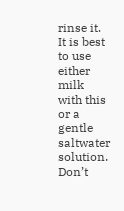rinse it. It is best to use either milk with this or a gentle saltwater solution. Don’t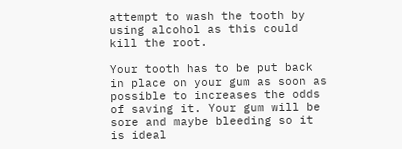attempt to wash the tooth by using alcohol as this could kill the root.

Your tooth has to be put back in place on your gum as soon as possible to increases the odds of saving it. Your gum will be sore and maybe bleeding so it is ideal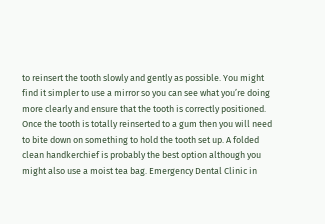to reinsert the tooth slowly and gently as possible. You might find it simpler to use a mirror so you can see what you’re doing more clearly and ensure that the tooth is correctly positioned. Once the tooth is totally reinserted to a gum then you will need to bite down on something to hold the tooth set up. A folded clean handkerchief is probably the best option although you might also use a moist tea bag. Emergency Dental Clinic in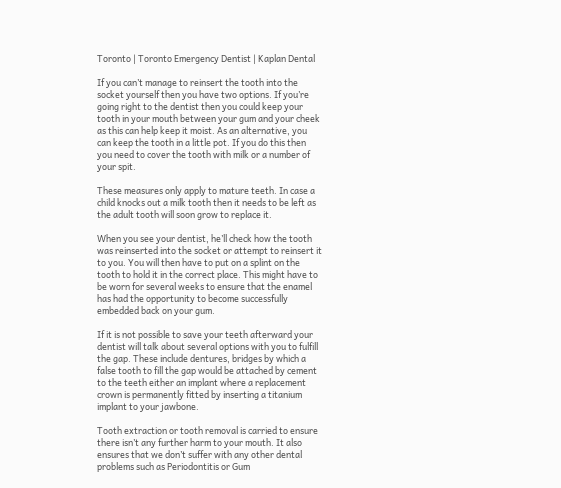Toronto | Toronto Emergency Dentist | Kaplan Dental

If you can’t manage to reinsert the tooth into the socket yourself then you have two options. If you’re going right to the dentist then you could keep your tooth in your mouth between your gum and your cheek as this can help keep it moist. As an alternative, you can keep the tooth in a little pot. If you do this then you need to cover the tooth with milk or a number of your spit.

These measures only apply to mature teeth. In case a child knocks out a milk tooth then it needs to be left as the adult tooth will soon grow to replace it.

When you see your dentist, he’ll check how the tooth was reinserted into the socket or attempt to reinsert it to you. You will then have to put on a splint on the tooth to hold it in the correct place. This might have to be worn for several weeks to ensure that the enamel has had the opportunity to become successfully embedded back on your gum.

If it is not possible to save your teeth afterward your dentist will talk about several options with you to fulfill the gap. These include dentures, bridges by which a false tooth to fill the gap would be attached by cement to the teeth either an implant where a replacement crown is permanently fitted by inserting a titanium implant to your jawbone.

Tooth extraction or tooth removal is carried to ensure there isn’t any further harm to your mouth. It also ensures that we don’t suffer with any other dental problems such as Periodontitis or Gum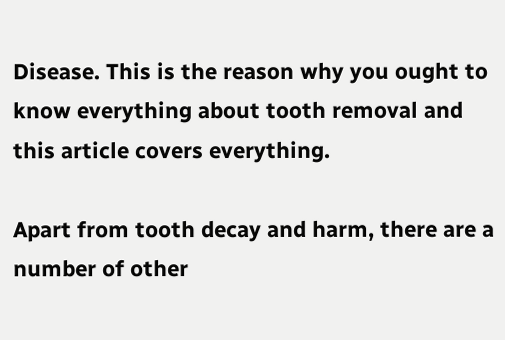Disease. This is the reason why you ought to know everything about tooth removal and this article covers everything.

Apart from tooth decay and harm, there are a number of other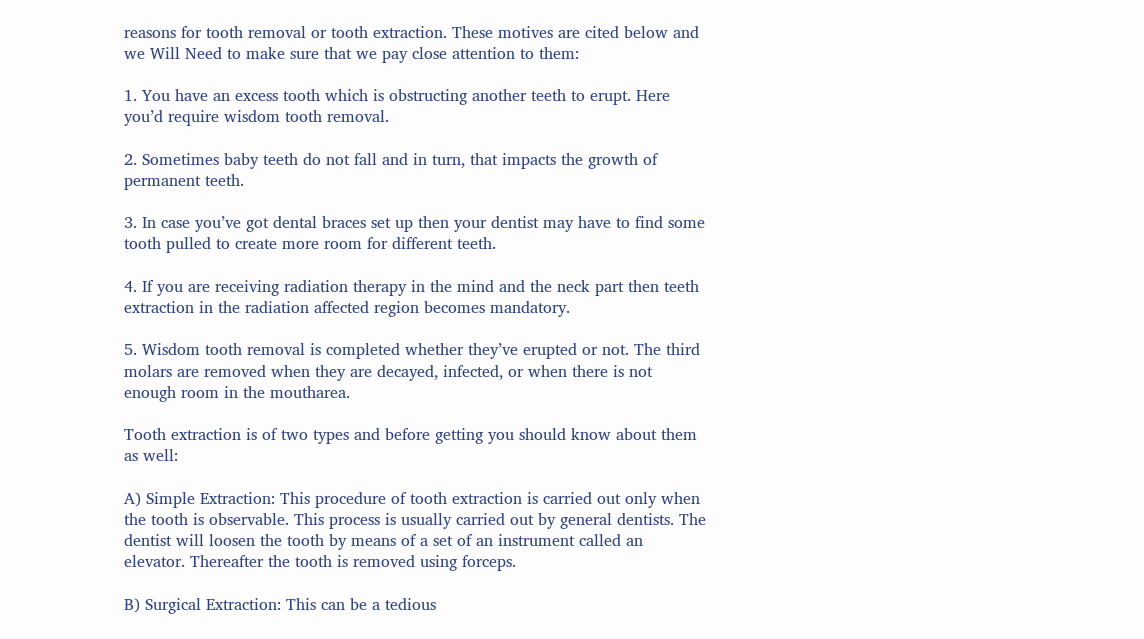reasons for tooth removal or tooth extraction. These motives are cited below and we Will Need to make sure that we pay close attention to them:

1. You have an excess tooth which is obstructing another teeth to erupt. Here you’d require wisdom tooth removal.

2. Sometimes baby teeth do not fall and in turn, that impacts the growth of permanent teeth.

3. In case you’ve got dental braces set up then your dentist may have to find some tooth pulled to create more room for different teeth.

4. If you are receiving radiation therapy in the mind and the neck part then teeth extraction in the radiation affected region becomes mandatory.

5. Wisdom tooth removal is completed whether they’ve erupted or not. The third molars are removed when they are decayed, infected, or when there is not enough room in the moutharea.

Tooth extraction is of two types and before getting you should know about them as well:

A) Simple Extraction: This procedure of tooth extraction is carried out only when the tooth is observable. This process is usually carried out by general dentists. The dentist will loosen the tooth by means of a set of an instrument called an elevator. Thereafter the tooth is removed using forceps.

B) Surgical Extraction: This can be a tedious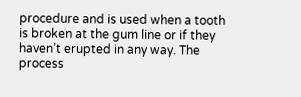procedure and is used when a tooth is broken at the gum line or if they haven’t erupted in any way. The process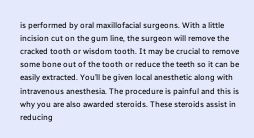is performed by oral maxillofacial surgeons. With a little incision cut on the gum line, the surgeon will remove the cracked tooth or wisdom tooth. It may be crucial to remove some bone out of the tooth or reduce the teeth so it can be easily extracted. You’ll be given local anesthetic along with intravenous anesthesia. The procedure is painful and this is why you are also awarded steroids. These steroids assist in reducing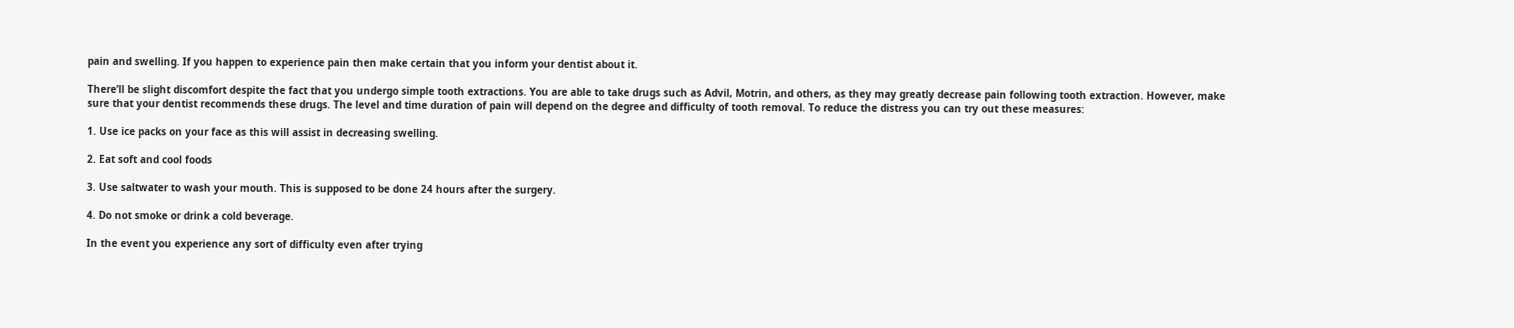pain and swelling. If you happen to experience pain then make certain that you inform your dentist about it.

There’ll be slight discomfort despite the fact that you undergo simple tooth extractions. You are able to take drugs such as Advil, Motrin, and others, as they may greatly decrease pain following tooth extraction. However, make sure that your dentist recommends these drugs. The level and time duration of pain will depend on the degree and difficulty of tooth removal. To reduce the distress you can try out these measures:

1. Use ice packs on your face as this will assist in decreasing swelling.

2. Eat soft and cool foods

3. Use saltwater to wash your mouth. This is supposed to be done 24 hours after the surgery.

4. Do not smoke or drink a cold beverage.

In the event you experience any sort of difficulty even after trying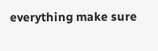everything make sure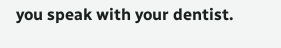you speak with your dentist.